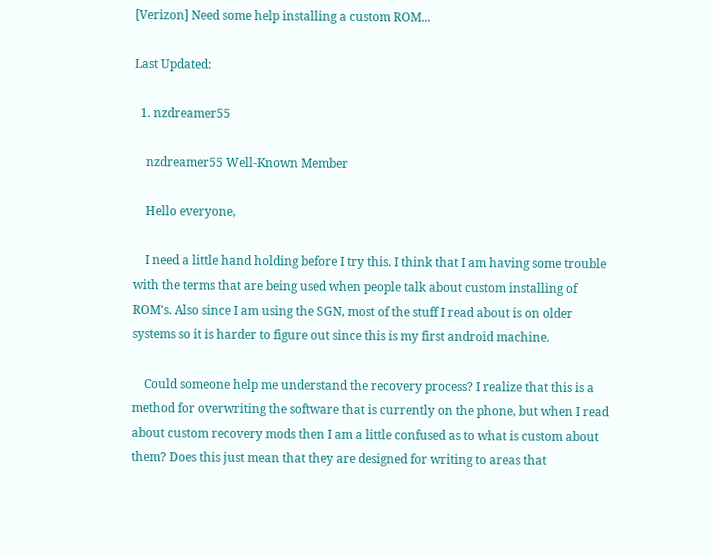[Verizon] Need some help installing a custom ROM...

Last Updated:

  1. nzdreamer55

    nzdreamer55 Well-Known Member

    Hello everyone,

    I need a little hand holding before I try this. I think that I am having some trouble with the terms that are being used when people talk about custom installing of ROM's. Also since I am using the SGN, most of the stuff I read about is on older systems so it is harder to figure out since this is my first android machine.

    Could someone help me understand the recovery process? I realize that this is a method for overwriting the software that is currently on the phone, but when I read about custom recovery mods then I am a little confused as to what is custom about them? Does this just mean that they are designed for writing to areas that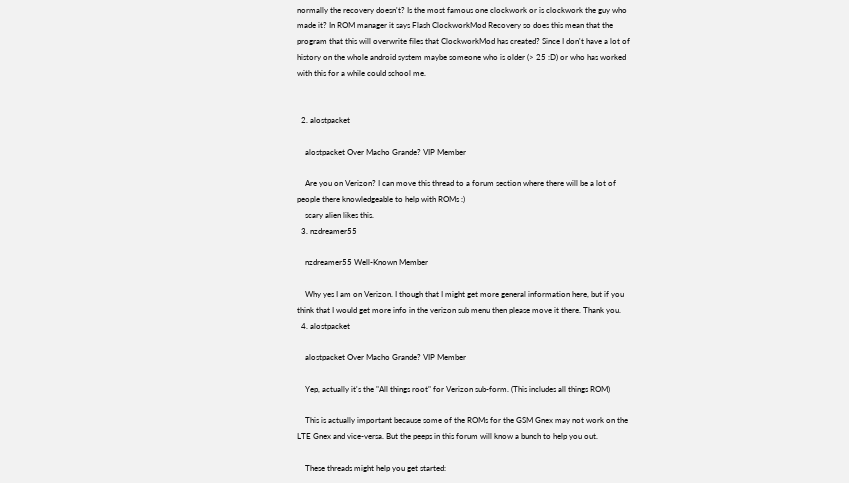normally the recovery doesn't? Is the most famous one clockwork or is clockwork the guy who made it? In ROM manager it says Flash ClockworkMod Recovery so does this mean that the program that this will overwrite files that ClockworkMod has created? Since I don't have a lot of history on the whole android system maybe someone who is older (> 25 :D) or who has worked with this for a while could school me.


  2. alostpacket

    alostpacket Over Macho Grande? VIP Member

    Are you on Verizon? I can move this thread to a forum section where there will be a lot of people there knowledgeable to help with ROMs :)
    scary alien likes this.
  3. nzdreamer55

    nzdreamer55 Well-Known Member

    Why yes I am on Verizon. I though that I might get more general information here, but if you think that I would get more info in the verizon sub menu then please move it there. Thank you.
  4. alostpacket

    alostpacket Over Macho Grande? VIP Member

    Yep, actually it's the "All things root" for Verizon sub-form. (This includes all things ROM)

    This is actually important because some of the ROMs for the GSM Gnex may not work on the LTE Gnex and vice-versa. But the peeps in this forum will know a bunch to help you out.

    These threads might help you get started: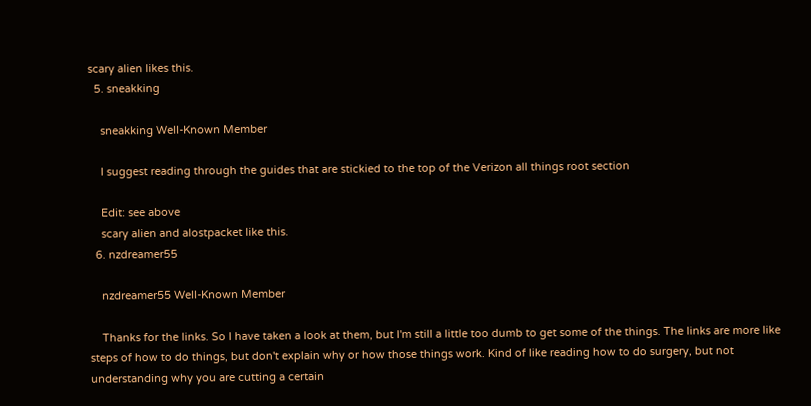scary alien likes this.
  5. sneakking

    sneakking Well-Known Member

    I suggest reading through the guides that are stickied to the top of the Verizon all things root section

    Edit: see above
    scary alien and alostpacket like this.
  6. nzdreamer55

    nzdreamer55 Well-Known Member

    Thanks for the links. So I have taken a look at them, but I'm still a little too dumb to get some of the things. The links are more like steps of how to do things, but don't explain why or how those things work. Kind of like reading how to do surgery, but not understanding why you are cutting a certain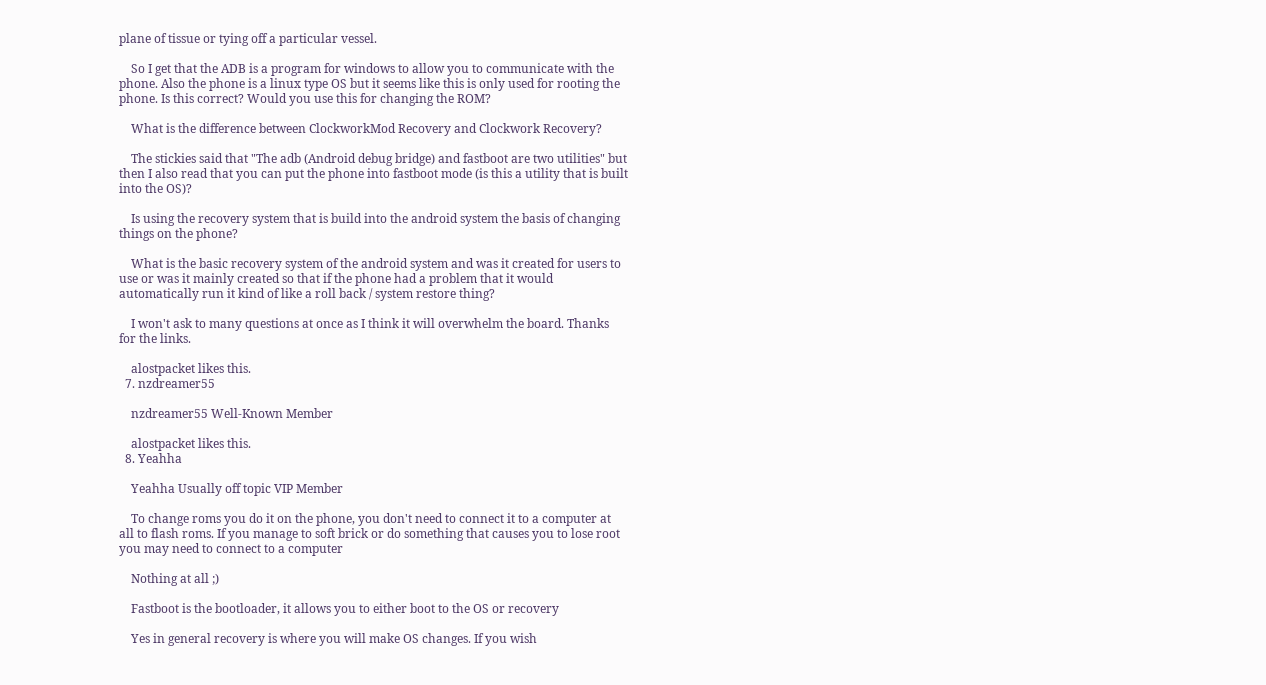plane of tissue or tying off a particular vessel.

    So I get that the ADB is a program for windows to allow you to communicate with the phone. Also the phone is a linux type OS but it seems like this is only used for rooting the phone. Is this correct? Would you use this for changing the ROM?

    What is the difference between ClockworkMod Recovery and Clockwork Recovery?

    The stickies said that "The adb (Android debug bridge) and fastboot are two utilities" but then I also read that you can put the phone into fastboot mode (is this a utility that is built into the OS)?

    Is using the recovery system that is build into the android system the basis of changing things on the phone?

    What is the basic recovery system of the android system and was it created for users to use or was it mainly created so that if the phone had a problem that it would automatically run it kind of like a roll back / system restore thing?

    I won't ask to many questions at once as I think it will overwhelm the board. Thanks for the links.

    alostpacket likes this.
  7. nzdreamer55

    nzdreamer55 Well-Known Member

    alostpacket likes this.
  8. Yeahha

    Yeahha Usually off topic VIP Member

    To change roms you do it on the phone, you don't need to connect it to a computer at all to flash roms. If you manage to soft brick or do something that causes you to lose root you may need to connect to a computer

    Nothing at all ;)

    Fastboot is the bootloader, it allows you to either boot to the OS or recovery

    Yes in general recovery is where you will make OS changes. If you wish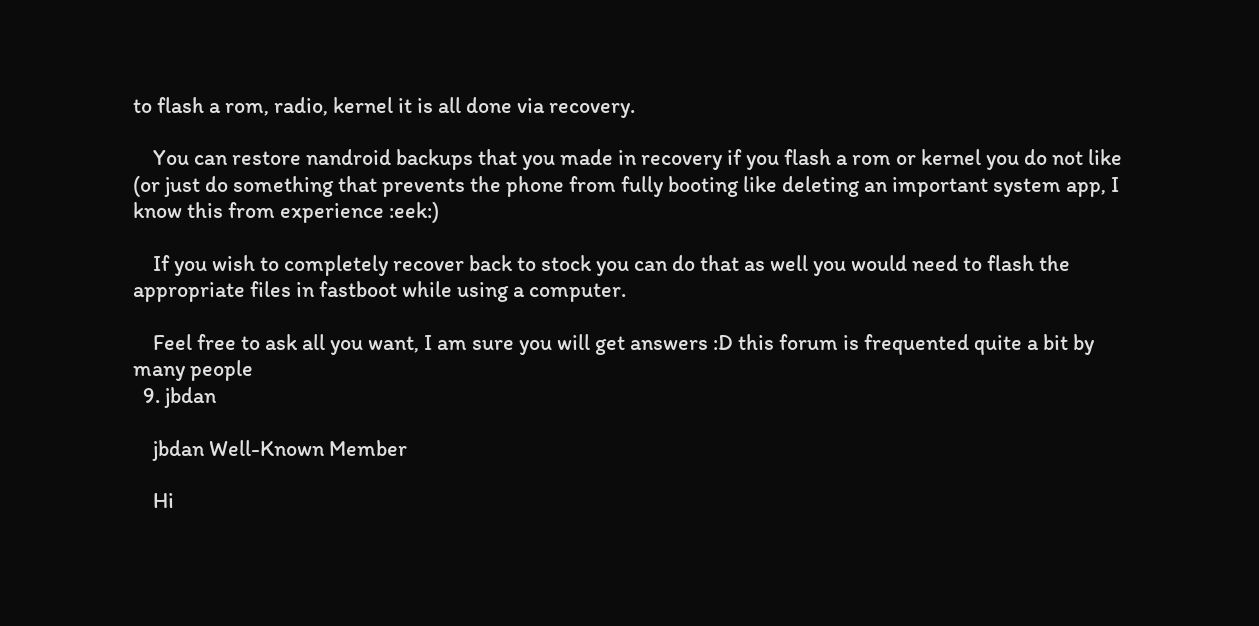to flash a rom, radio, kernel it is all done via recovery.

    You can restore nandroid backups that you made in recovery if you flash a rom or kernel you do not like (or just do something that prevents the phone from fully booting like deleting an important system app, I know this from experience :eek:)

    If you wish to completely recover back to stock you can do that as well you would need to flash the appropriate files in fastboot while using a computer.

    Feel free to ask all you want, I am sure you will get answers :D this forum is frequented quite a bit by many people
  9. jbdan

    jbdan Well-Known Member

    Hi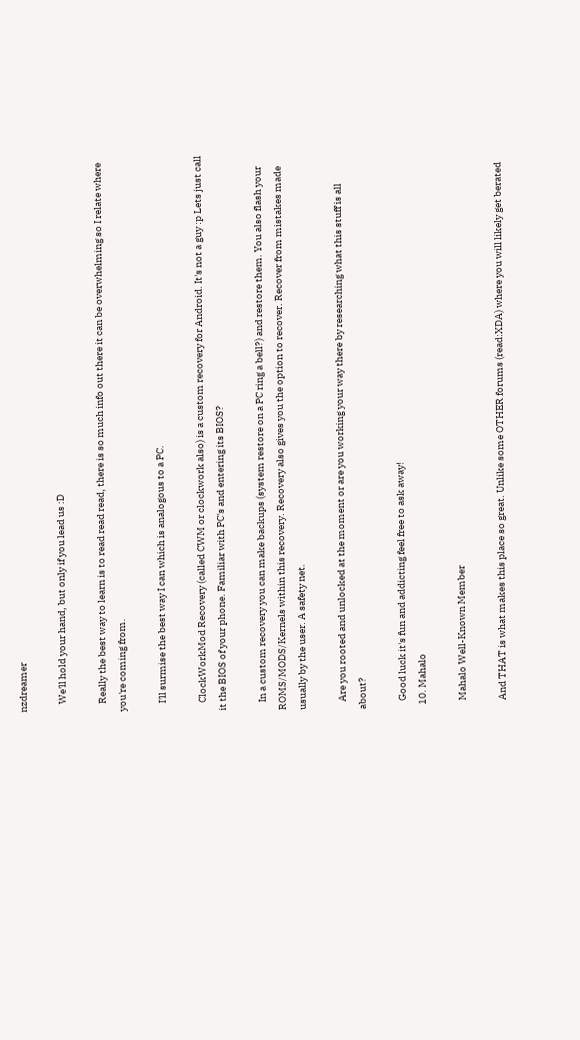nzdreamer

    We'll hold your hand, but only if you lead us :D

    Really the best way to learn is to read read read, there is so much info out there it can be overwhelming so I relate where you're coming from.

    I'll surmise the best way I can which is analogous to a PC.

    ClockWorkMod Recovery (called CWM or clockwork also) is a custom recovery for Android. It's not a guy :p Lets just call it the BIOS of your phone. Familiar with PC's and entering its BIOS?

    In a custom recovery you can make backups (system restore on a PC ring a bell?) and restore them. You also flash your ROMS/MODS/Kernels within this recovery. Recovery also gives you the option to recover. Recover from mistakes made usually by the user. A safety net.

    Are you rooted and unlocked at the moment or are you working your way there by researching what this stuff is all about?

    Good luck it's fun and addicting feel free to ask away!
  10. Mahalo

    Mahalo Well-Known Member

    And THAT is what makes this place so great. Unlike some OTHER forums (read:XDA) where you will likely get berated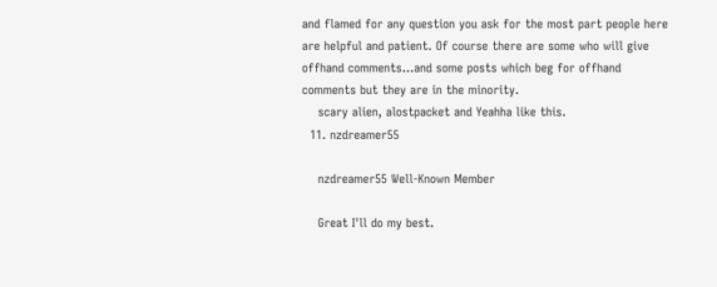and flamed for any question you ask for the most part people here are helpful and patient. Of course there are some who will give offhand comments...and some posts which beg for offhand comments but they are in the minority.
    scary alien, alostpacket and Yeahha like this.
  11. nzdreamer55

    nzdreamer55 Well-Known Member

    Great I'll do my best.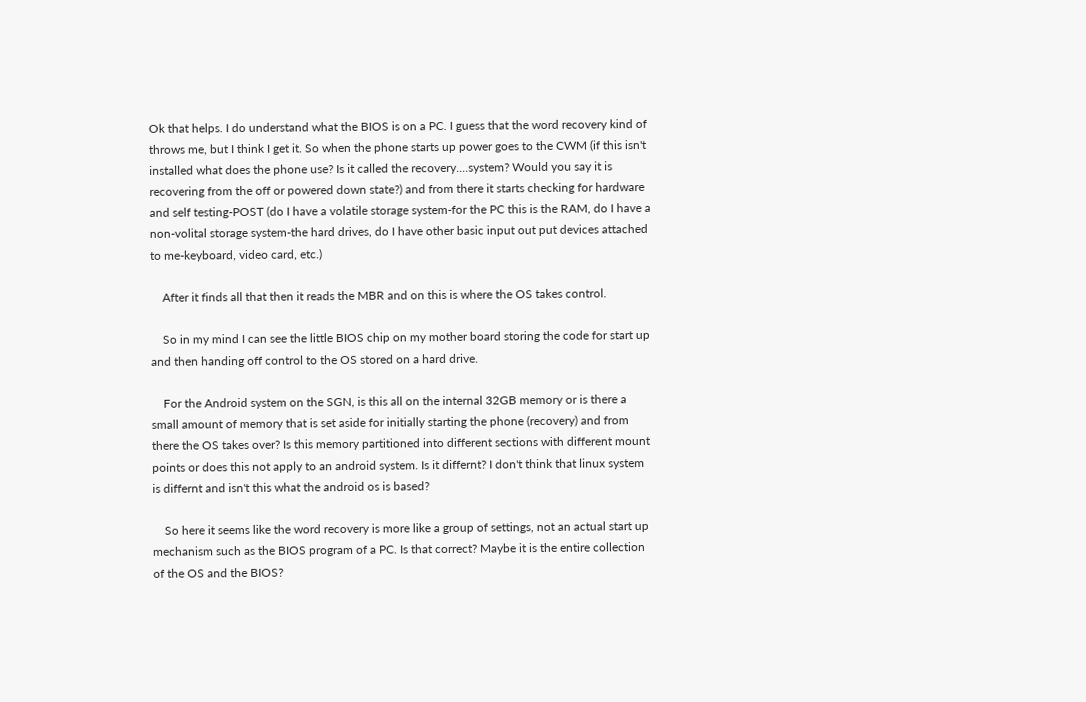Ok that helps. I do understand what the BIOS is on a PC. I guess that the word recovery kind of throws me, but I think I get it. So when the phone starts up power goes to the CWM (if this isn't installed what does the phone use? Is it called the recovery....system? Would you say it is recovering from the off or powered down state?) and from there it starts checking for hardware and self testing-POST (do I have a volatile storage system-for the PC this is the RAM, do I have a non-volital storage system-the hard drives, do I have other basic input out put devices attached to me-keyboard, video card, etc.)

    After it finds all that then it reads the MBR and on this is where the OS takes control.

    So in my mind I can see the little BIOS chip on my mother board storing the code for start up and then handing off control to the OS stored on a hard drive.

    For the Android system on the SGN, is this all on the internal 32GB memory or is there a small amount of memory that is set aside for initially starting the phone (recovery) and from there the OS takes over? Is this memory partitioned into different sections with different mount points or does this not apply to an android system. Is it differnt? I don't think that linux system is differnt and isn't this what the android os is based?

    So here it seems like the word recovery is more like a group of settings, not an actual start up mechanism such as the BIOS program of a PC. Is that correct? Maybe it is the entire collection of the OS and the BIOS?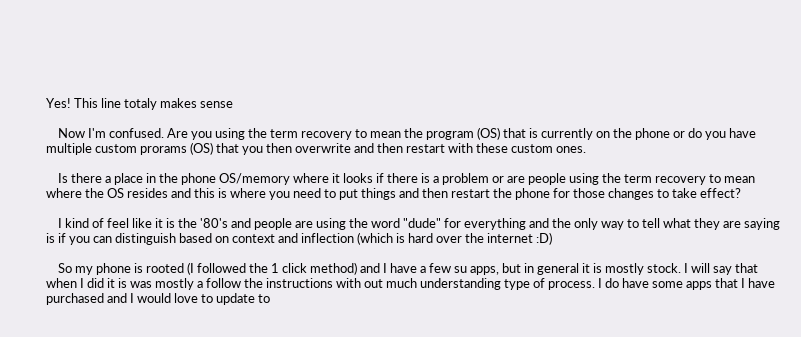Yes! This line totaly makes sense

    Now I'm confused. Are you using the term recovery to mean the program (OS) that is currently on the phone or do you have multiple custom prorams (OS) that you then overwrite and then restart with these custom ones.

    Is there a place in the phone OS/memory where it looks if there is a problem or are people using the term recovery to mean where the OS resides and this is where you need to put things and then restart the phone for those changes to take effect?

    I kind of feel like it is the '80's and people are using the word "dude" for everything and the only way to tell what they are saying is if you can distinguish based on context and inflection (which is hard over the internet :D)

    So my phone is rooted (I followed the 1 click method) and I have a few su apps, but in general it is mostly stock. I will say that when I did it is was mostly a follow the instructions with out much understanding type of process. I do have some apps that I have purchased and I would love to update to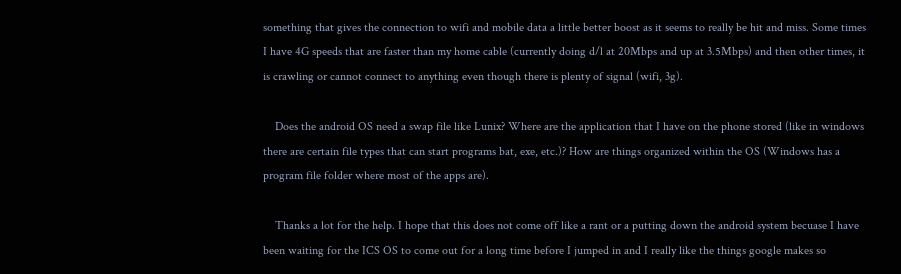something that gives the connection to wifi and mobile data a little better boost as it seems to really be hit and miss. Some times I have 4G speeds that are faster than my home cable (currently doing d/l at 20Mbps and up at 3.5Mbps) and then other times, it is crawling or cannot connect to anything even though there is plenty of signal (wifi, 3g).

    Does the android OS need a swap file like Lunix? Where are the application that I have on the phone stored (like in windows there are certain file types that can start programs bat, exe, etc.)? How are things organized within the OS (Windows has a program file folder where most of the apps are).

    Thanks a lot for the help. I hope that this does not come off like a rant or a putting down the android system becuase I have been waiting for the ICS OS to come out for a long time before I jumped in and I really like the things google makes so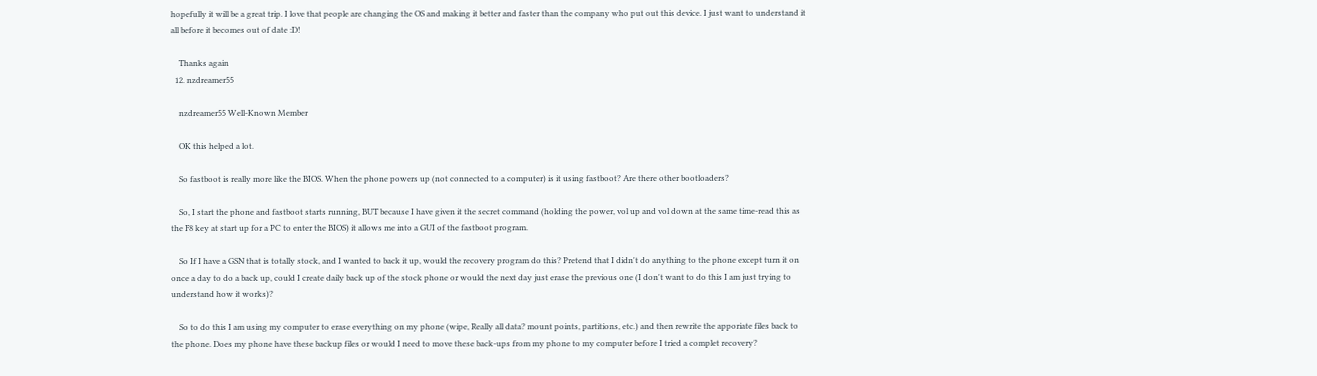hopefully it will be a great trip. I love that people are changing the OS and making it better and faster than the company who put out this device. I just want to understand it all before it becomes out of date :D!

    Thanks again
  12. nzdreamer55

    nzdreamer55 Well-Known Member

    OK this helped a lot.

    So fastboot is really more like the BIOS. When the phone powers up (not connected to a computer) is it using fastboot? Are there other bootloaders?

    So, I start the phone and fastboot starts running, BUT because I have given it the secret command (holding the power, vol up and vol down at the same time-read this as the F8 key at start up for a PC to enter the BIOS) it allows me into a GUI of the fastboot program.

    So If I have a GSN that is totally stock, and I wanted to back it up, would the recovery program do this? Pretend that I didn't do anything to the phone except turn it on once a day to do a back up, could I create daily back up of the stock phone or would the next day just erase the previous one (I don't want to do this I am just trying to understand how it works)?

    So to do this I am using my computer to erase everything on my phone (wipe, Really all data? mount points, partitions, etc.) and then rewrite the apporiate files back to the phone. Does my phone have these backup files or would I need to move these back-ups from my phone to my computer before I tried a complet recovery?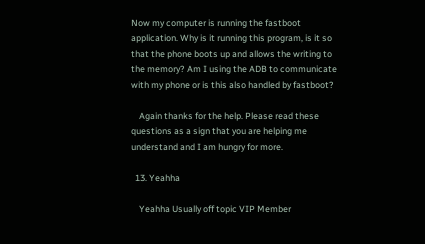Now my computer is running the fastboot application. Why is it running this program, is it so that the phone boots up and allows the writing to the memory? Am I using the ADB to communicate with my phone or is this also handled by fastboot?

    Again thanks for the help. Please read these questions as a sign that you are helping me understand and I am hungry for more.

  13. Yeahha

    Yeahha Usually off topic VIP Member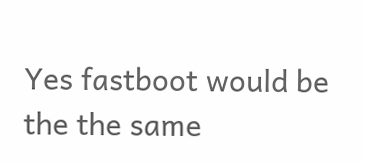Yes fastboot would be the the same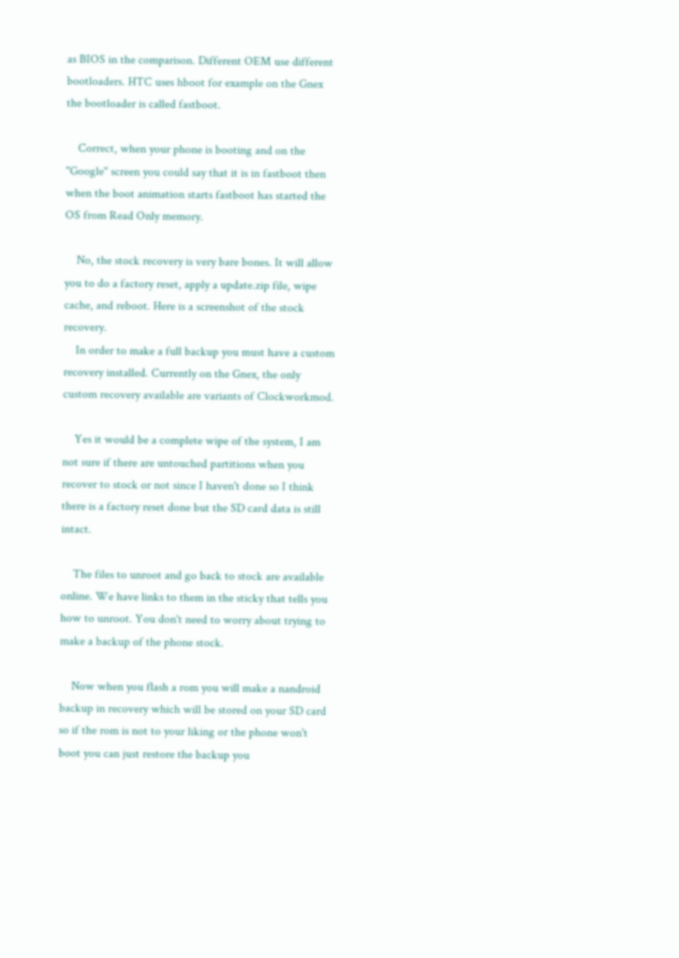as BIOS in the comparison. Different OEM use different bootloaders. HTC uses hboot for example on the Gnex the bootloader is called fastboot.

    Correct, when your phone is booting and on the "Google" screen you could say that it is in fastboot then when the boot animation starts fastboot has started the OS from Read Only memory.

    No, the stock recovery is very bare bones. It will allow you to do a factory reset, apply a update.zip file, wipe cache, and reboot. Here is a screenshot of the stock recovery.
    In order to make a full backup you must have a custom recovery installed. Currently on the Gnex, the only custom recovery available are variants of Clockworkmod.

    Yes it would be a complete wipe of the system, I am not sure if there are untouched partitions when you recover to stock or not since I haven't done so I think there is a factory reset done but the SD card data is still intact.

    The files to unroot and go back to stock are available online. We have links to them in the sticky that tells you how to unroot. You don't need to worry about trying to make a backup of the phone stock.

    Now when you flash a rom you will make a nandroid backup in recovery which will be stored on your SD card so if the rom is not to your liking or the phone won't boot you can just restore the backup you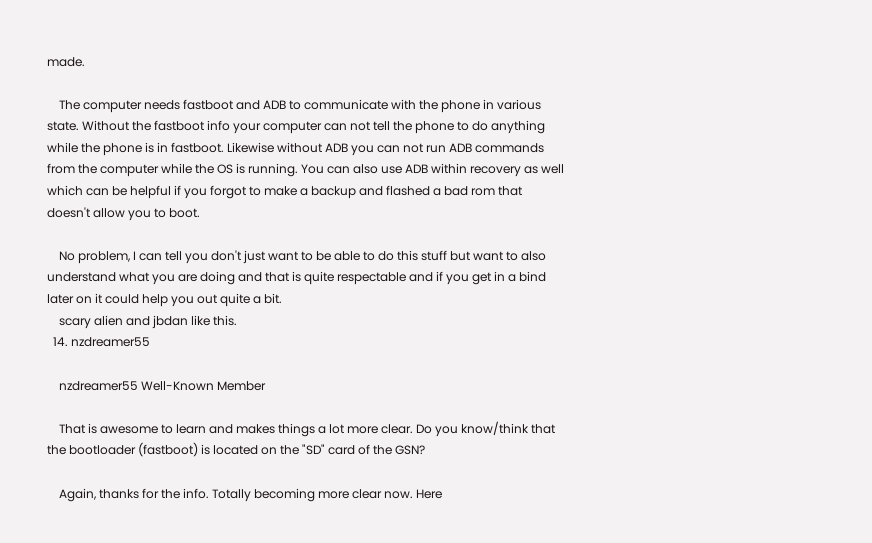made.

    The computer needs fastboot and ADB to communicate with the phone in various state. Without the fastboot info your computer can not tell the phone to do anything while the phone is in fastboot. Likewise without ADB you can not run ADB commands from the computer while the OS is running. You can also use ADB within recovery as well which can be helpful if you forgot to make a backup and flashed a bad rom that doesn't allow you to boot.

    No problem, I can tell you don't just want to be able to do this stuff but want to also understand what you are doing and that is quite respectable and if you get in a bind later on it could help you out quite a bit.
    scary alien and jbdan like this.
  14. nzdreamer55

    nzdreamer55 Well-Known Member

    That is awesome to learn and makes things a lot more clear. Do you know/think that the bootloader (fastboot) is located on the "SD" card of the GSN?

    Again, thanks for the info. Totally becoming more clear now. Here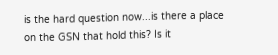is the hard question now...is there a place on the GSN that hold this? Is it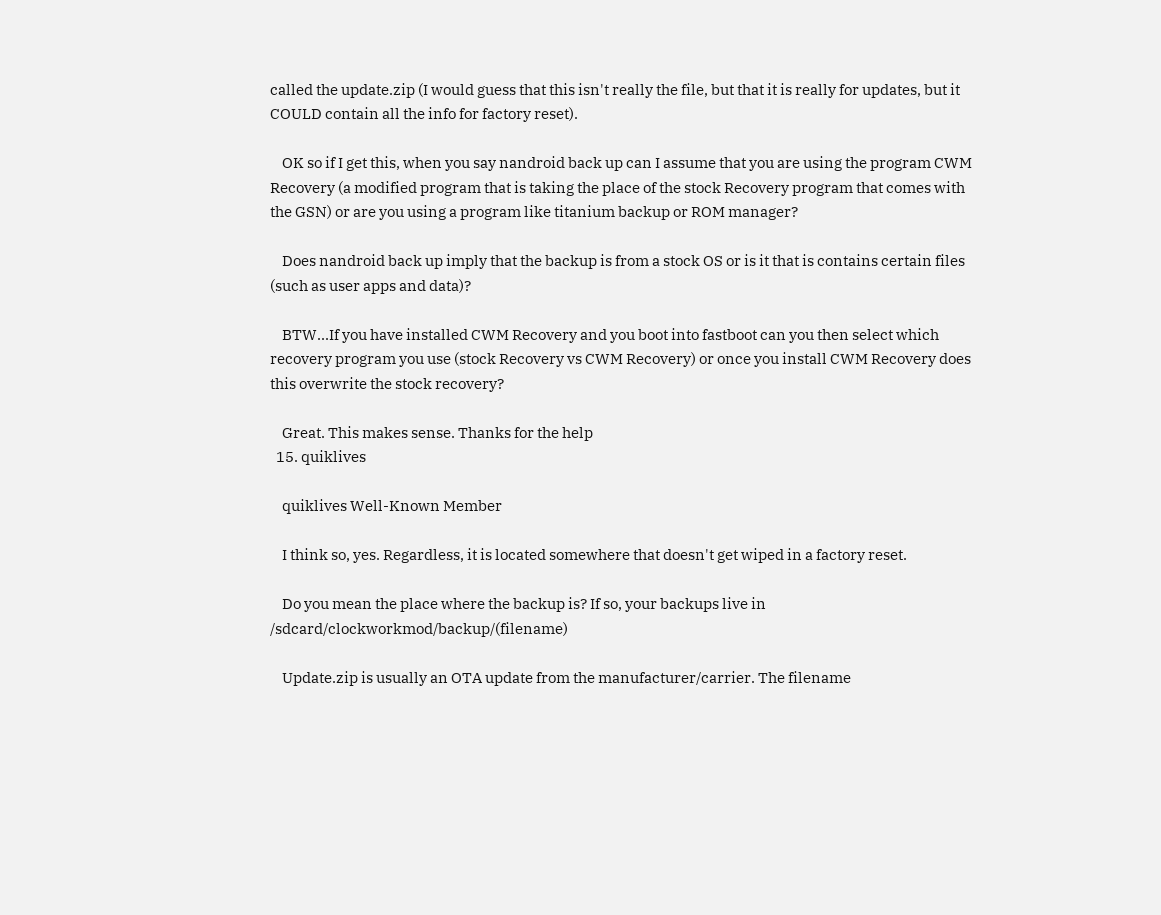called the update.zip (I would guess that this isn't really the file, but that it is really for updates, but it COULD contain all the info for factory reset).

    OK so if I get this, when you say nandroid back up can I assume that you are using the program CWM Recovery (a modified program that is taking the place of the stock Recovery program that comes with the GSN) or are you using a program like titanium backup or ROM manager?

    Does nandroid back up imply that the backup is from a stock OS or is it that is contains certain files (such as user apps and data)?

    BTW...If you have installed CWM Recovery and you boot into fastboot can you then select which recovery program you use (stock Recovery vs CWM Recovery) or once you install CWM Recovery does this overwrite the stock recovery?

    Great. This makes sense. Thanks for the help
  15. quiklives

    quiklives Well-Known Member

    I think so, yes. Regardless, it is located somewhere that doesn't get wiped in a factory reset.

    Do you mean the place where the backup is? If so, your backups live in /sdcard/clockworkmod/backup/(filename)

    Update.zip is usually an OTA update from the manufacturer/carrier. The filename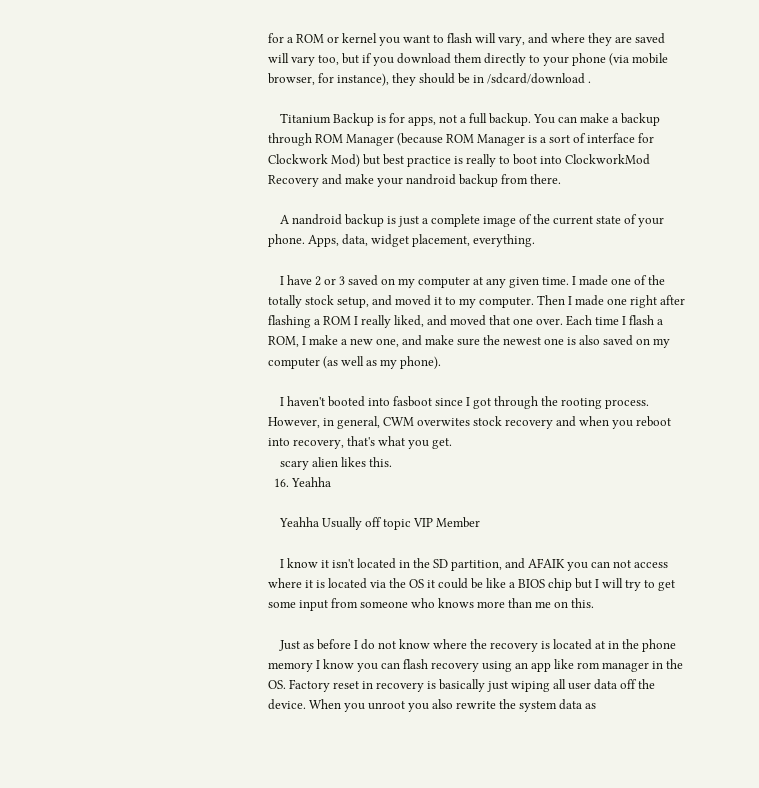for a ROM or kernel you want to flash will vary, and where they are saved will vary too, but if you download them directly to your phone (via mobile browser, for instance), they should be in /sdcard/download .

    Titanium Backup is for apps, not a full backup. You can make a backup through ROM Manager (because ROM Manager is a sort of interface for Clockwork Mod) but best practice is really to boot into ClockworkMod Recovery and make your nandroid backup from there.

    A nandroid backup is just a complete image of the current state of your phone. Apps, data, widget placement, everything.

    I have 2 or 3 saved on my computer at any given time. I made one of the totally stock setup, and moved it to my computer. Then I made one right after flashing a ROM I really liked, and moved that one over. Each time I flash a ROM, I make a new one, and make sure the newest one is also saved on my computer (as well as my phone).

    I haven't booted into fasboot since I got through the rooting process. However, in general, CWM overwites stock recovery and when you reboot into recovery, that's what you get.
    scary alien likes this.
  16. Yeahha

    Yeahha Usually off topic VIP Member

    I know it isn't located in the SD partition, and AFAIK you can not access where it is located via the OS it could be like a BIOS chip but I will try to get some input from someone who knows more than me on this.

    Just as before I do not know where the recovery is located at in the phone memory I know you can flash recovery using an app like rom manager in the OS. Factory reset in recovery is basically just wiping all user data off the device. When you unroot you also rewrite the system data as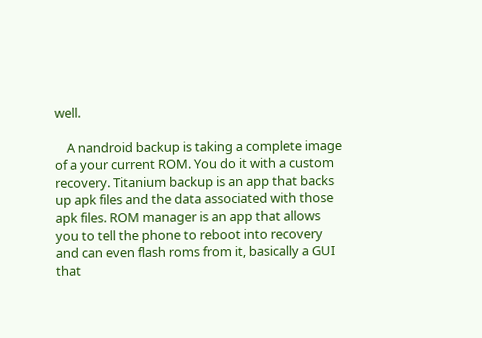well.

    A nandroid backup is taking a complete image of a your current ROM. You do it with a custom recovery. Titanium backup is an app that backs up apk files and the data associated with those apk files. ROM manager is an app that allows you to tell the phone to reboot into recovery and can even flash roms from it, basically a GUI that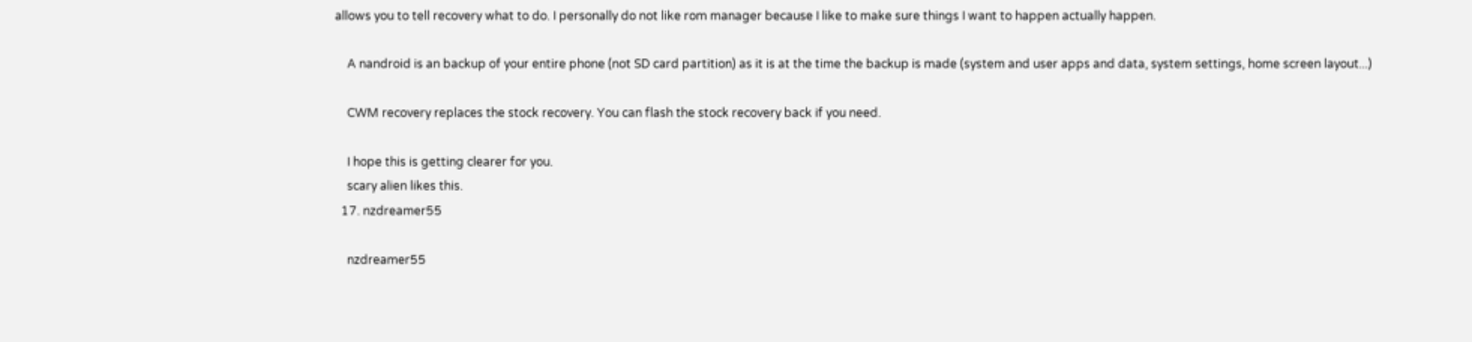allows you to tell recovery what to do. I personally do not like rom manager because I like to make sure things I want to happen actually happen.

    A nandroid is an backup of your entire phone (not SD card partition) as it is at the time the backup is made (system and user apps and data, system settings, home screen layout...)

    CWM recovery replaces the stock recovery. You can flash the stock recovery back if you need.

    I hope this is getting clearer for you.
    scary alien likes this.
  17. nzdreamer55

    nzdreamer55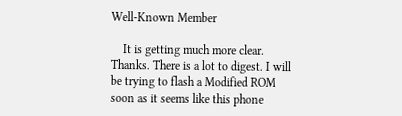Well-Known Member

    It is getting much more clear. Thanks. There is a lot to digest. I will be trying to flash a Modified ROM soon as it seems like this phone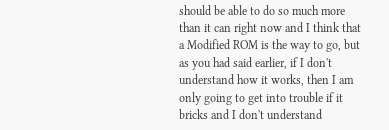should be able to do so much more than it can right now and I think that a Modified ROM is the way to go, but as you had said earlier, if I don't understand how it works, then I am only going to get into trouble if it bricks and I don't understand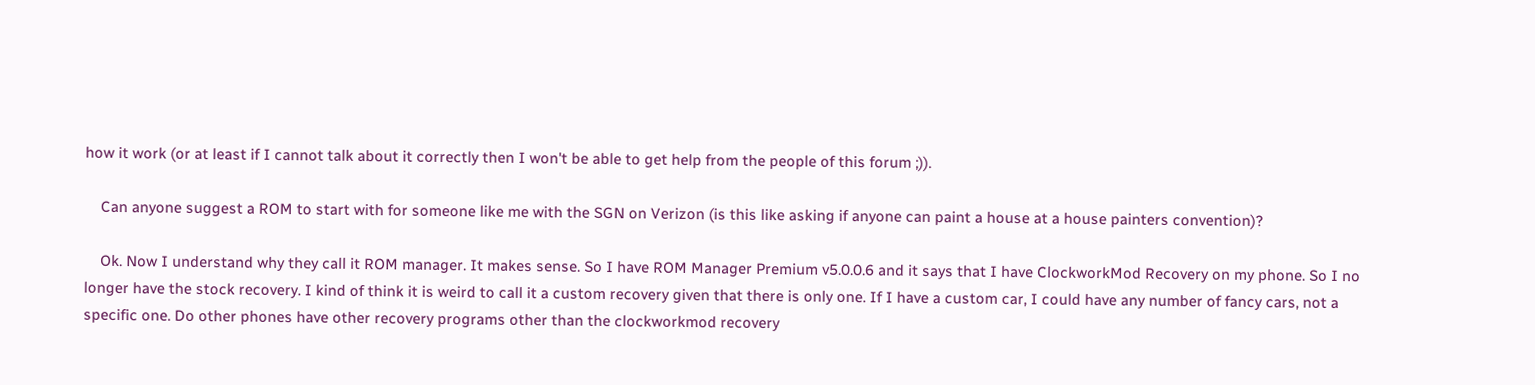how it work (or at least if I cannot talk about it correctly then I won't be able to get help from the people of this forum ;)).

    Can anyone suggest a ROM to start with for someone like me with the SGN on Verizon (is this like asking if anyone can paint a house at a house painters convention)?

    Ok. Now I understand why they call it ROM manager. It makes sense. So I have ROM Manager Premium v5.0.0.6 and it says that I have ClockworkMod Recovery on my phone. So I no longer have the stock recovery. I kind of think it is weird to call it a custom recovery given that there is only one. If I have a custom car, I could have any number of fancy cars, not a specific one. Do other phones have other recovery programs other than the clockworkmod recovery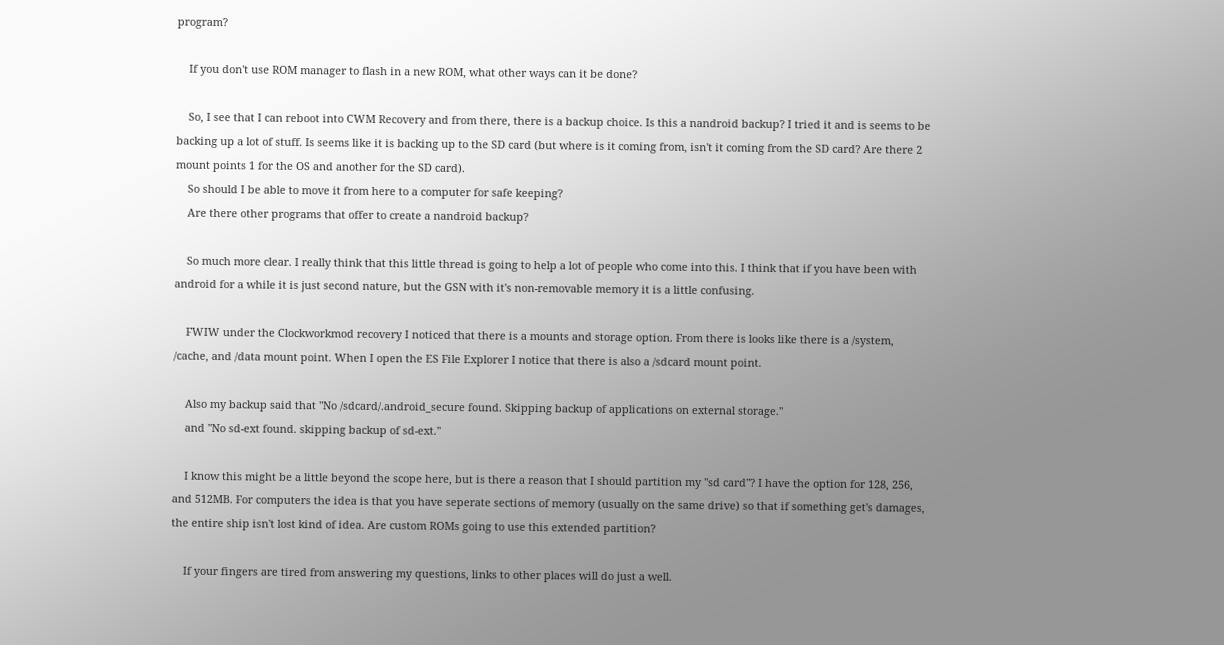program?

    If you don't use ROM manager to flash in a new ROM, what other ways can it be done?

    So, I see that I can reboot into CWM Recovery and from there, there is a backup choice. Is this a nandroid backup? I tried it and is seems to be backing up a lot of stuff. Is seems like it is backing up to the SD card (but where is it coming from, isn't it coming from the SD card? Are there 2 mount points 1 for the OS and another for the SD card).
    So should I be able to move it from here to a computer for safe keeping?
    Are there other programs that offer to create a nandroid backup?

    So much more clear. I really think that this little thread is going to help a lot of people who come into this. I think that if you have been with android for a while it is just second nature, but the GSN with it's non-removable memory it is a little confusing.

    FWIW under the Clockworkmod recovery I noticed that there is a mounts and storage option. From there is looks like there is a /system, /cache, and /data mount point. When I open the ES File Explorer I notice that there is also a /sdcard mount point.

    Also my backup said that "No /sdcard/.android_secure found. Skipping backup of applications on external storage."
    and "No sd-ext found. skipping backup of sd-ext."

    I know this might be a little beyond the scope here, but is there a reason that I should partition my "sd card"? I have the option for 128, 256, and 512MB. For computers the idea is that you have seperate sections of memory (usually on the same drive) so that if something get's damages, the entire ship isn't lost kind of idea. Are custom ROMs going to use this extended partition?

    If your fingers are tired from answering my questions, links to other places will do just a well.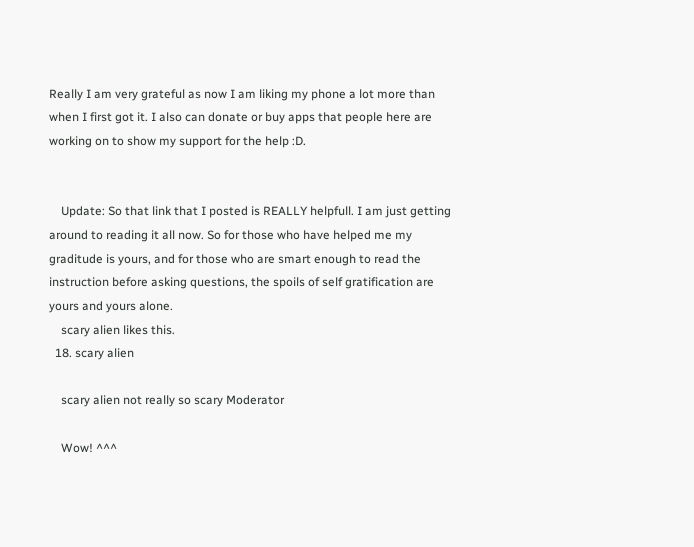Really I am very grateful as now I am liking my phone a lot more than when I first got it. I also can donate or buy apps that people here are working on to show my support for the help :D.


    Update: So that link that I posted is REALLY helpfull. I am just getting around to reading it all now. So for those who have helped me my graditude is yours, and for those who are smart enough to read the instruction before asking questions, the spoils of self gratification are yours and yours alone.
    scary alien likes this.
  18. scary alien

    scary alien not really so scary Moderator

    Wow! ^^^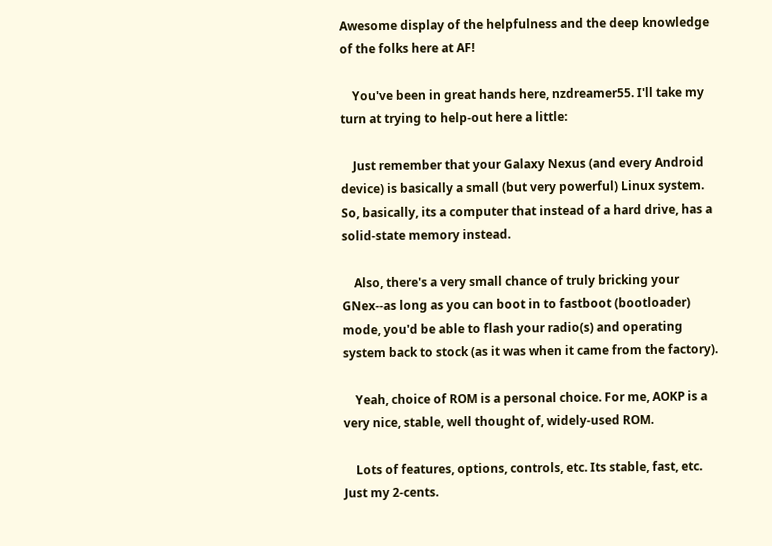Awesome display of the helpfulness and the deep knowledge of the folks here at AF!

    You've been in great hands here, nzdreamer55. I'll take my turn at trying to help-out here a little:

    Just remember that your Galaxy Nexus (and every Android device) is basically a small (but very powerful) Linux system. So, basically, its a computer that instead of a hard drive, has a solid-state memory instead.

    Also, there's a very small chance of truly bricking your GNex--as long as you can boot in to fastboot (bootloader) mode, you'd be able to flash your radio(s) and operating system back to stock (as it was when it came from the factory).

    Yeah, choice of ROM is a personal choice. For me, AOKP is a very nice, stable, well thought of, widely-used ROM.

    Lots of features, options, controls, etc. Its stable, fast, etc. Just my 2-cents.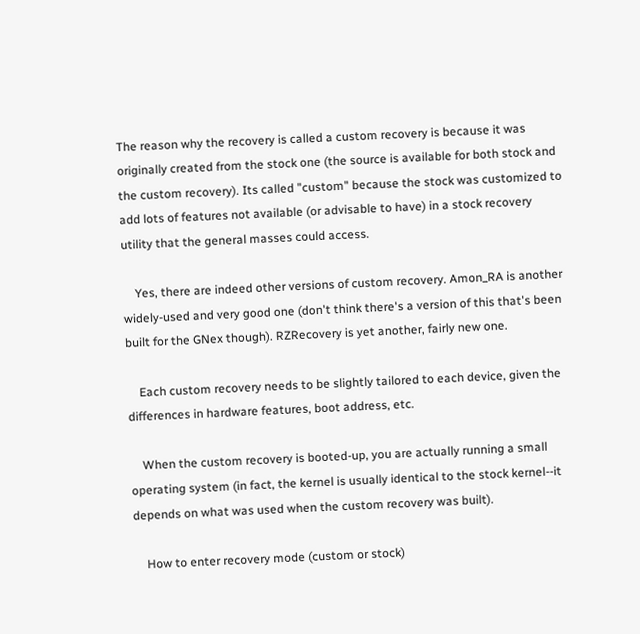The reason why the recovery is called a custom recovery is because it was originally created from the stock one (the source is available for both stock and the custom recovery). Its called "custom" because the stock was customized to add lots of features not available (or advisable to have) in a stock recovery utility that the general masses could access.

    Yes, there are indeed other versions of custom recovery. Amon_RA is another widely-used and very good one (don't think there's a version of this that's been built for the GNex though). RZRecovery is yet another, fairly new one.

    Each custom recovery needs to be slightly tailored to each device, given the differences in hardware features, boot address, etc.

    When the custom recovery is booted-up, you are actually running a small operating system (in fact, the kernel is usually identical to the stock kernel--it depends on what was used when the custom recovery was built).

    How to enter recovery mode (custom or stock)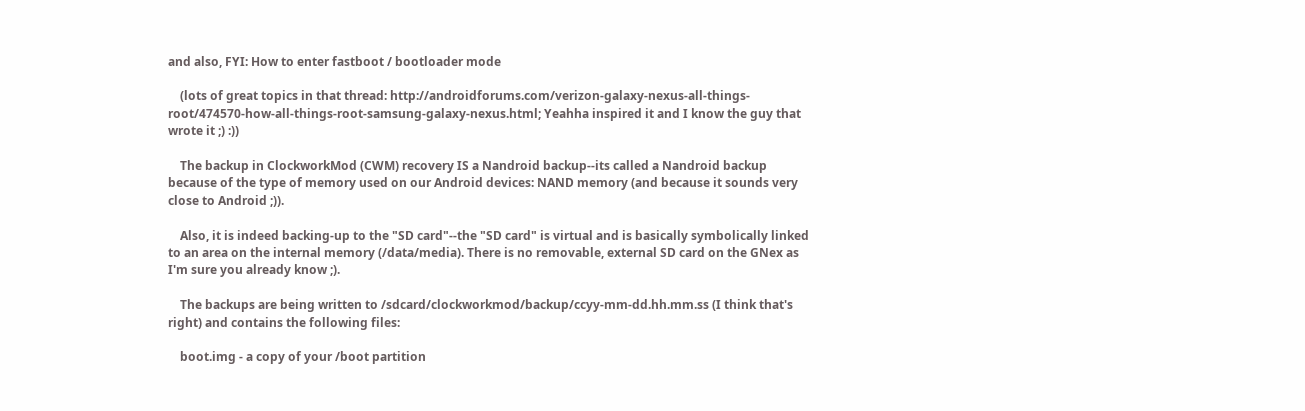and also, FYI: How to enter fastboot / bootloader mode

    (lots of great topics in that thread: http://androidforums.com/verizon-galaxy-nexus-all-things-root/474570-how-all-things-root-samsung-galaxy-nexus.html; Yeahha inspired it and I know the guy that wrote it ;) :))

    The backup in ClockworkMod (CWM) recovery IS a Nandroid backup--its called a Nandroid backup because of the type of memory used on our Android devices: NAND memory (and because it sounds very close to Android ;)).

    Also, it is indeed backing-up to the "SD card"--the "SD card" is virtual and is basically symbolically linked to an area on the internal memory (/data/media). There is no removable, external SD card on the GNex as I'm sure you already know ;).

    The backups are being written to /sdcard/clockworkmod/backup/ccyy-mm-dd.hh.mm.ss (I think that's right) and contains the following files:

    boot.img - a copy of your /boot partition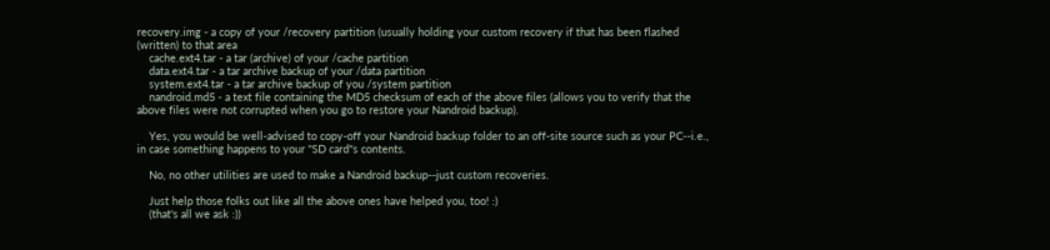recovery.img - a copy of your /recovery partition (usually holding your custom recovery if that has been flashed (written) to that area
    cache.ext4.tar - a tar (archive) of your /cache partition
    data.ext4.tar - a tar archive backup of your /data partition
    system.ext4.tar - a tar archive backup of you /system partition
    nandroid.md5 - a text file containing the MD5 checksum of each of the above files (allows you to verify that the above files were not corrupted when you go to restore your Nandroid backup).

    Yes, you would be well-advised to copy-off your Nandroid backup folder to an off-site source such as your PC--i.e., in case something happens to your "SD card"s contents.

    No, no other utilities are used to make a Nandroid backup--just custom recoveries.

    Just help those folks out like all the above ones have helped you, too! :)
    (that's all we ask :))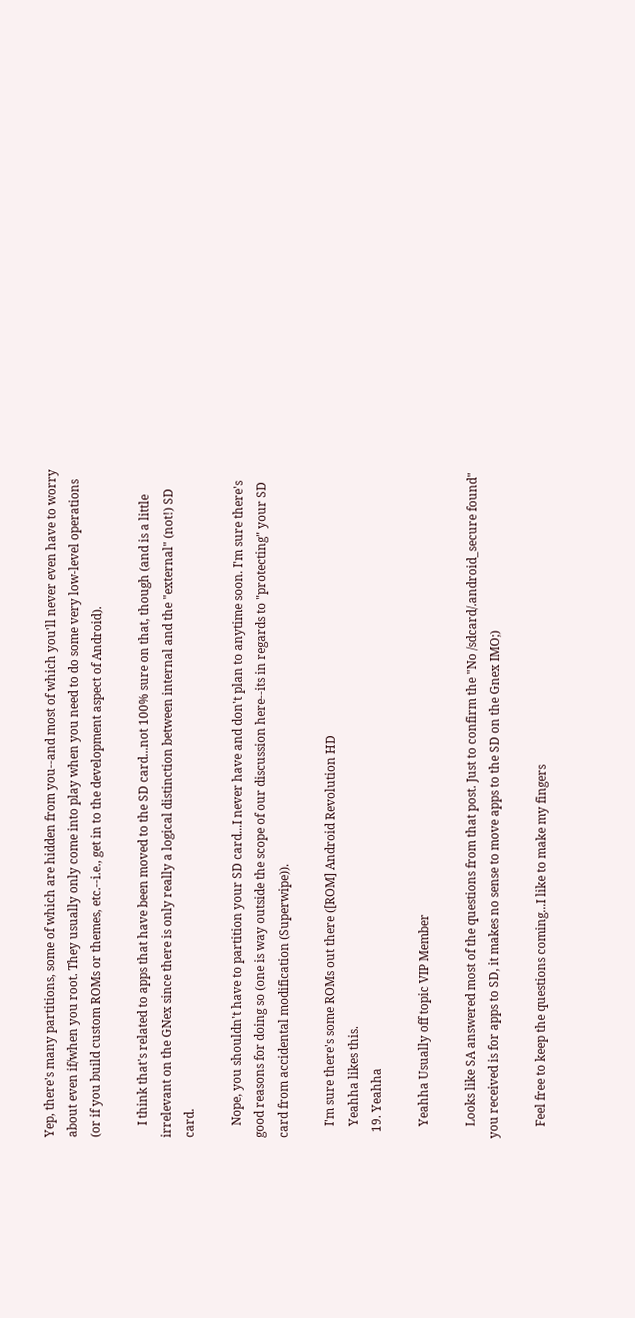Yep, there's many partitions, some of which are hidden from you--and most of which you'll never even have to worry about even if/when you root. They usually only come into play when you need to do some very low-level operations (or if you build custom ROMs or themes, etc.--i.e., get in to the development aspect of Android).

    I think that's related to apps that have been moved to the SD card...not 100% sure on that, though (and is a little irrelevant on the GNex since there is only really a logical distinction between internal and the "external" (not!) SD card.

    Nope, you shouldn't have to partition your SD card...I never have and don't plan to anytime soon. I'm sure there's good reasons for doing so (one is way outside the scope of our discussion here--its in regards to "protecting" your SD card from accidental modification (Superwipe)).

    I'm sure there's some ROMs out there ([ROM] Android Revolution HD
    Yeahha likes this.
  19. Yeahha

    Yeahha Usually off topic VIP Member

    Looks like SA answered most of the questions from that post. Just to confirm the "No /sdcard/.android_secure found" you received is for apps to SD, it makes no sense to move apps to the SD on the Gnex IMO;)

    Feel free to keep the questions coming...I like to make my fingers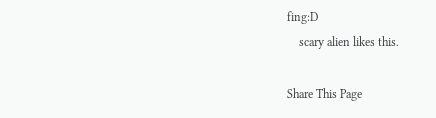fing:D
    scary alien likes this.

Share This Page